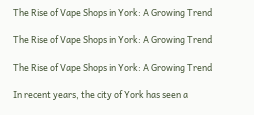The Rise of Vape Shops in York: A Growing Trend

The Rise of Vape Shops in York: A Growing Trend

The Rise of Vape Shops in York: A Growing Trend

In recent years, the city of York has seen a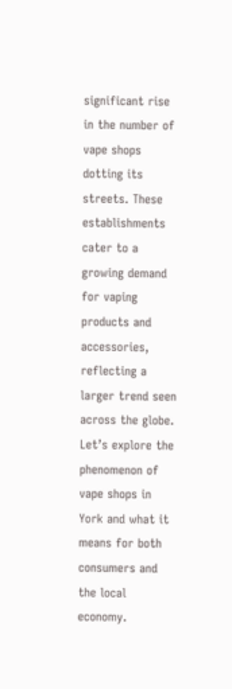significant rise in the number of vape shops dotting its streets. These establishments cater to a growing demand for vaping products and accessories, reflecting a larger trend seen across the globe. Let’s explore the phenomenon of vape shops in York and what it means for both consumers and the local economy.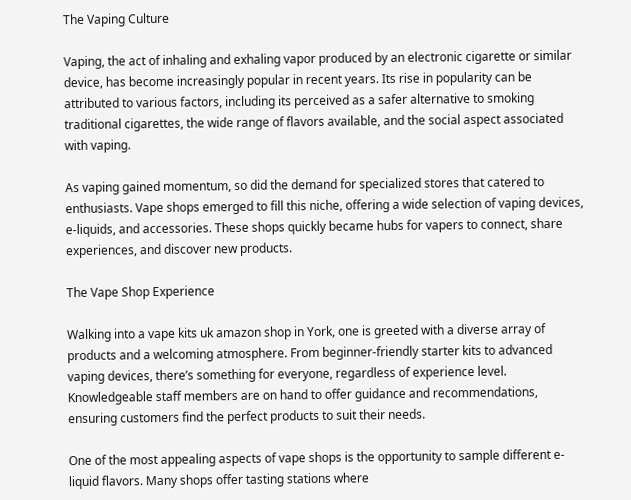The Vaping Culture

Vaping, the act of inhaling and exhaling vapor produced by an electronic cigarette or similar device, has become increasingly popular in recent years. Its rise in popularity can be attributed to various factors, including its perceived as a safer alternative to smoking traditional cigarettes, the wide range of flavors available, and the social aspect associated with vaping.

As vaping gained momentum, so did the demand for specialized stores that catered to enthusiasts. Vape shops emerged to fill this niche, offering a wide selection of vaping devices, e-liquids, and accessories. These shops quickly became hubs for vapers to connect, share experiences, and discover new products.

The Vape Shop Experience

Walking into a vape kits uk amazon shop in York, one is greeted with a diverse array of products and a welcoming atmosphere. From beginner-friendly starter kits to advanced vaping devices, there’s something for everyone, regardless of experience level. Knowledgeable staff members are on hand to offer guidance and recommendations, ensuring customers find the perfect products to suit their needs.

One of the most appealing aspects of vape shops is the opportunity to sample different e-liquid flavors. Many shops offer tasting stations where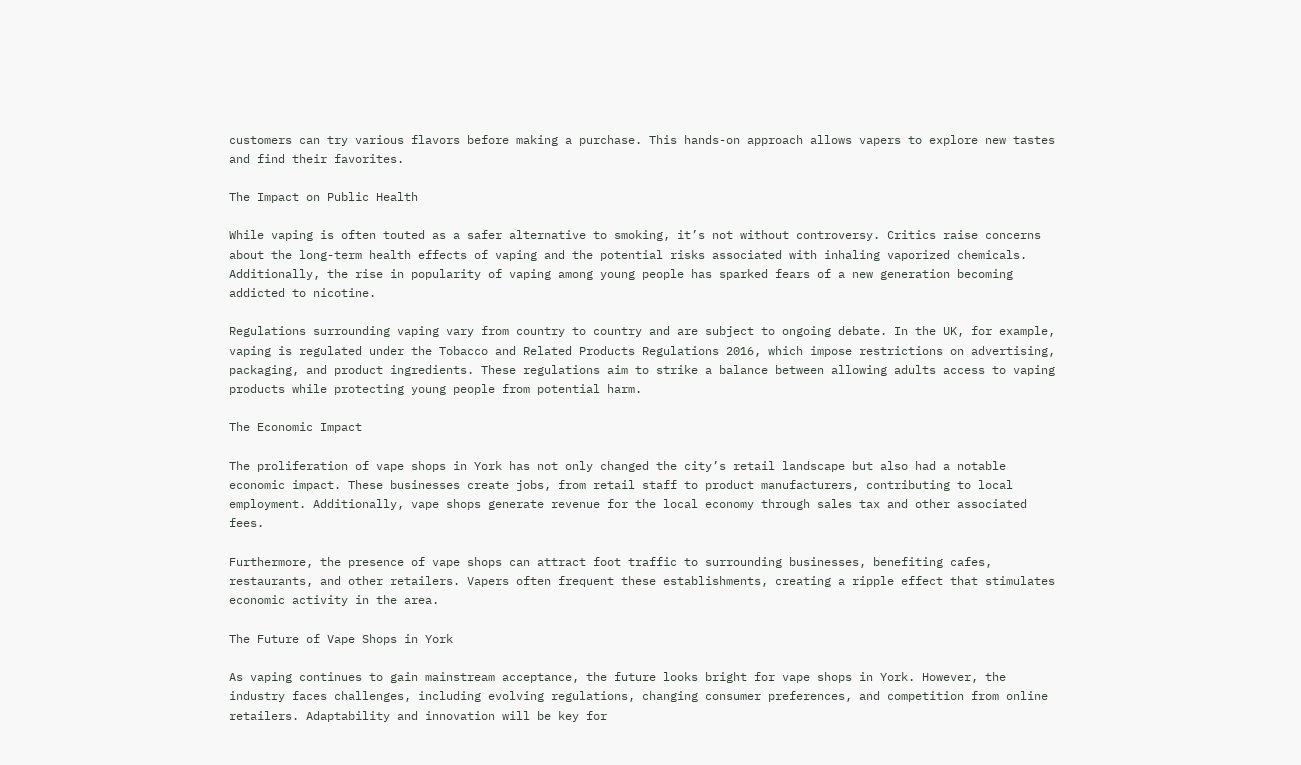customers can try various flavors before making a purchase. This hands-on approach allows vapers to explore new tastes and find their favorites.

The Impact on Public Health

While vaping is often touted as a safer alternative to smoking, it’s not without controversy. Critics raise concerns about the long-term health effects of vaping and the potential risks associated with inhaling vaporized chemicals. Additionally, the rise in popularity of vaping among young people has sparked fears of a new generation becoming addicted to nicotine.

Regulations surrounding vaping vary from country to country and are subject to ongoing debate. In the UK, for example, vaping is regulated under the Tobacco and Related Products Regulations 2016, which impose restrictions on advertising, packaging, and product ingredients. These regulations aim to strike a balance between allowing adults access to vaping products while protecting young people from potential harm.

The Economic Impact

The proliferation of vape shops in York has not only changed the city’s retail landscape but also had a notable economic impact. These businesses create jobs, from retail staff to product manufacturers, contributing to local employment. Additionally, vape shops generate revenue for the local economy through sales tax and other associated fees.

Furthermore, the presence of vape shops can attract foot traffic to surrounding businesses, benefiting cafes, restaurants, and other retailers. Vapers often frequent these establishments, creating a ripple effect that stimulates economic activity in the area.

The Future of Vape Shops in York

As vaping continues to gain mainstream acceptance, the future looks bright for vape shops in York. However, the industry faces challenges, including evolving regulations, changing consumer preferences, and competition from online retailers. Adaptability and innovation will be key for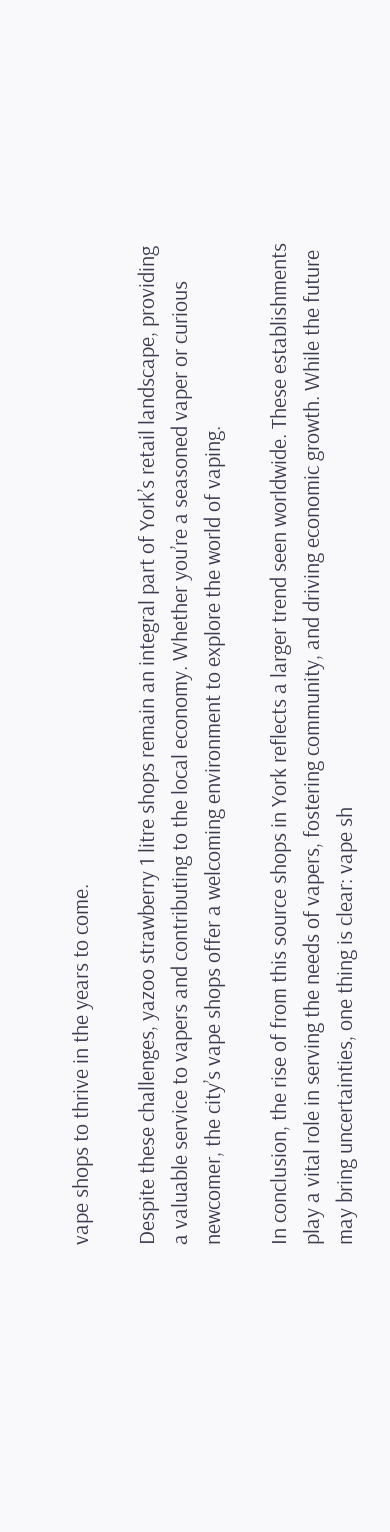vape shops to thrive in the years to come.

Despite these challenges, yazoo strawberry 1 litre shops remain an integral part of York’s retail landscape, providing a valuable service to vapers and contributing to the local economy. Whether you’re a seasoned vaper or curious newcomer, the city’s vape shops offer a welcoming environment to explore the world of vaping.

In conclusion, the rise of from this source shops in York reflects a larger trend seen worldwide. These establishments play a vital role in serving the needs of vapers, fostering community, and driving economic growth. While the future may bring uncertainties, one thing is clear: vape sh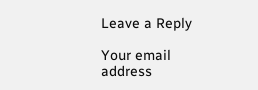Leave a Reply

Your email address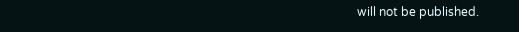will not be published.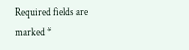Required fields are marked *